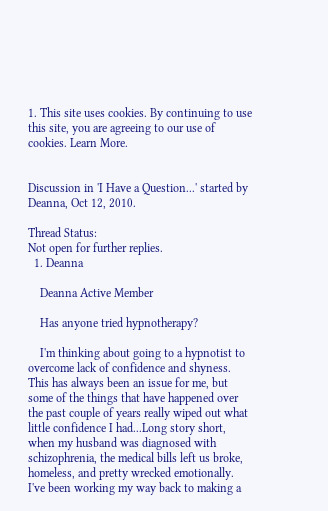1. This site uses cookies. By continuing to use this site, you are agreeing to our use of cookies. Learn More.


Discussion in 'I Have a Question...' started by Deanna, Oct 12, 2010.

Thread Status:
Not open for further replies.
  1. Deanna

    Deanna Active Member

    Has anyone tried hypnotherapy?

    I'm thinking about going to a hypnotist to overcome lack of confidence and shyness. This has always been an issue for me, but some of the things that have happened over the past couple of years really wiped out what little confidence I had...Long story short, when my husband was diagnosed with schizophrenia, the medical bills left us broke, homeless, and pretty wrecked emotionally. I've been working my way back to making a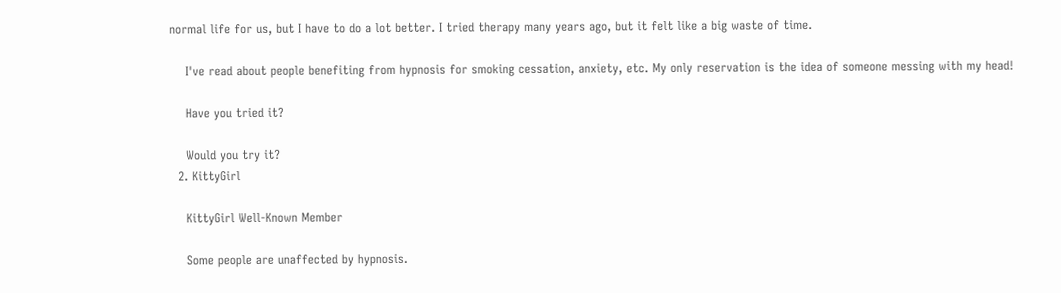normal life for us, but I have to do a lot better. I tried therapy many years ago, but it felt like a big waste of time.

    I've read about people benefiting from hypnosis for smoking cessation, anxiety, etc. My only reservation is the idea of someone messing with my head!

    Have you tried it?

    Would you try it?
  2. KittyGirl

    KittyGirl Well-Known Member

    Some people are unaffected by hypnosis.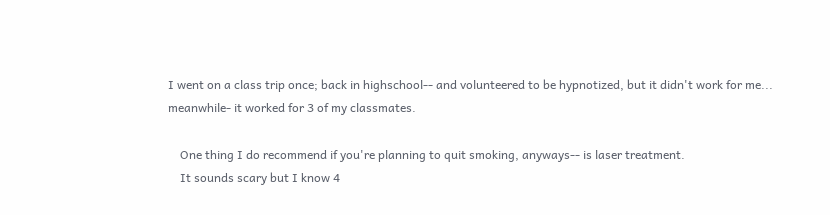I went on a class trip once; back in highschool-- and volunteered to be hypnotized, but it didn't work for me... meanwhile- it worked for 3 of my classmates.

    One thing I do recommend if you're planning to quit smoking, anyways-- is laser treatment.
    It sounds scary but I know 4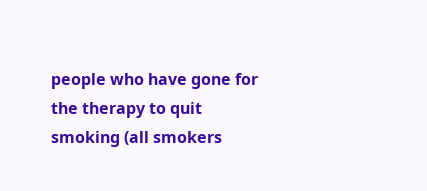people who have gone for the therapy to quit smoking (all smokers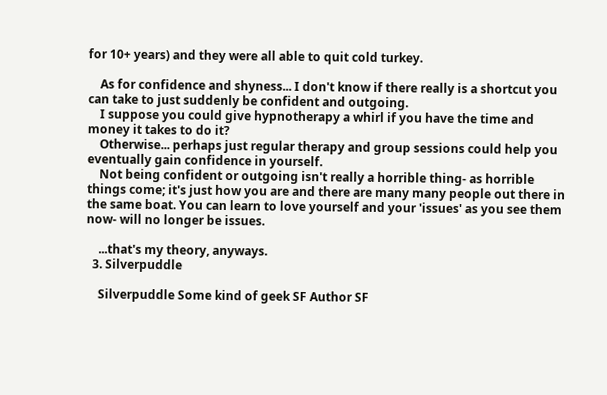for 10+ years) and they were all able to quit cold turkey.

    As for confidence and shyness... I don't know if there really is a shortcut you can take to just suddenly be confident and outgoing.
    I suppose you could give hypnotherapy a whirl if you have the time and money it takes to do it?
    Otherwise... perhaps just regular therapy and group sessions could help you eventually gain confidence in yourself.
    Not being confident or outgoing isn't really a horrible thing- as horrible things come; it's just how you are and there are many many people out there in the same boat. You can learn to love yourself and your 'issues' as you see them now- will no longer be issues.

    ...that's my theory, anyways.
  3. Silverpuddle

    Silverpuddle Some kind of geek SF Author SF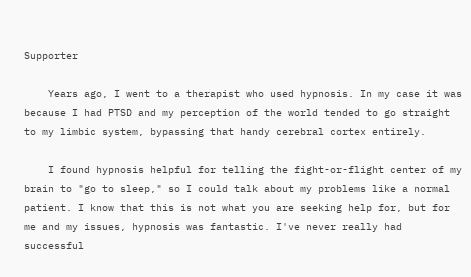Supporter

    Years ago, I went to a therapist who used hypnosis. In my case it was because I had PTSD and my perception of the world tended to go straight to my limbic system, bypassing that handy cerebral cortex entirely.

    I found hypnosis helpful for telling the fight-or-flight center of my brain to "go to sleep," so I could talk about my problems like a normal patient. I know that this is not what you are seeking help for, but for me and my issues, hypnosis was fantastic. I've never really had successful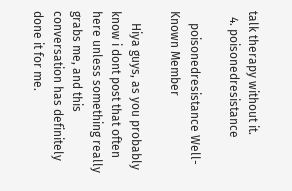talk therapy without it.
  4. poisonedresistance

    poisonedresistance Well-Known Member

    Hiya guys, as you probably know i dont post that often here unless something really grabs me, and this conversation has definitely done it for me.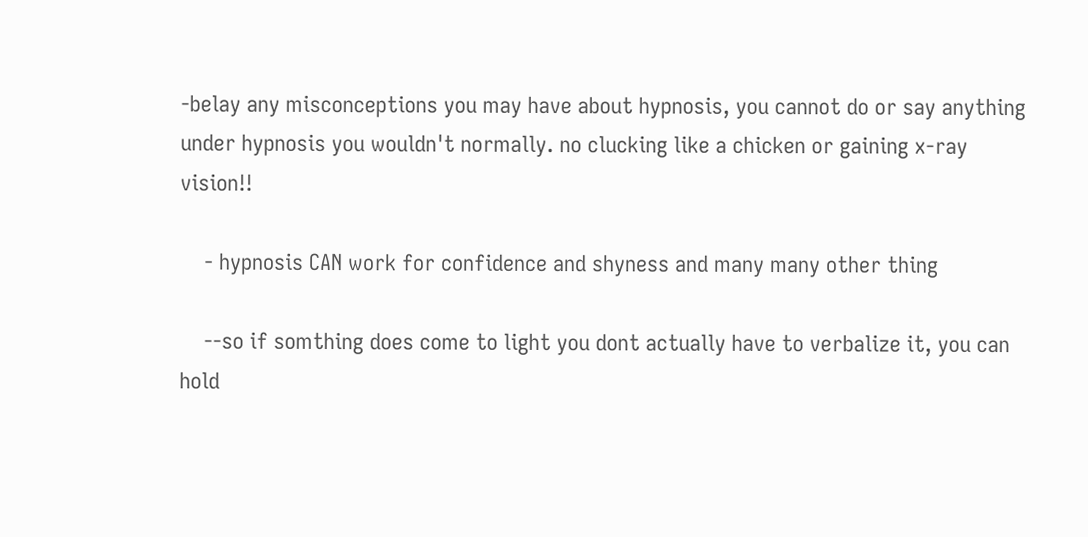-belay any misconceptions you may have about hypnosis, you cannot do or say anything under hypnosis you wouldn't normally. no clucking like a chicken or gaining x-ray vision!!

    - hypnosis CAN work for confidence and shyness and many many other thing

    --so if somthing does come to light you dont actually have to verbalize it, you can hold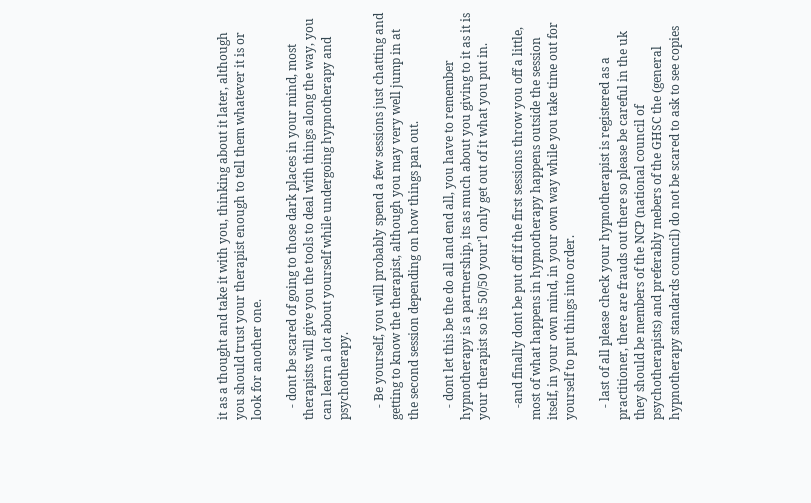it as a thought and take it with you, thinking about it later, although you should trust your therapist enough to tell them whatever it is or look for another one.

    - dont be scared of going to those dark places in your mind, most therapists will give you the tools to deal with things along the way, you can learn a lot about yourself while undergoing hypnotherapy and psychotherapy.

    - Be yourself, you will probably spend a few sessions just chatting and getting to know the therapist, although you may very well jump in at the second session depending on how things pan out.

    - dont let this be the do all and end all, you have to remember hypnotherapy is a partnership, its as much about you giving to it as it is your therapist so its 50/50 your'l only get out of it what you put in.

    -and finally dont be put off if the first sessions throw you off a little, most of what happens in hypnotherapy happens outside the session itself, in your own mind, in your own way while you take time out for yourself to put things into order.

    - last of all please check your hypnotherapist is registered as a practitioner, there are frauds out there so please be careful in the uk they should be members of the NCP (national council of psychotherapists) and preferably mebers of the GHSC the (general hypnotherapy standards council) do not be scared to ask to see copies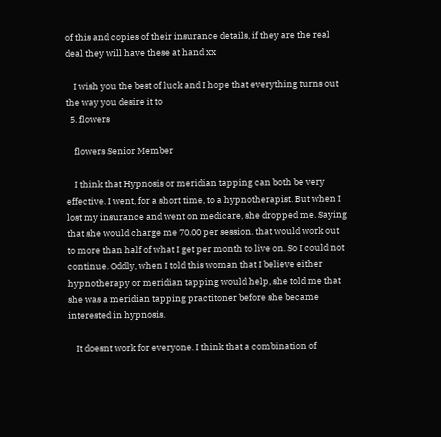of this and copies of their insurance details, if they are the real deal they will have these at hand xx

    I wish you the best of luck and I hope that everything turns out the way you desire it to
  5. flowers

    flowers Senior Member

    I think that Hypnosis or meridian tapping can both be very effective. I went, for a short time, to a hypnotherapist. But when I lost my insurance and went on medicare, she dropped me. Saying that she would charge me 70.00 per session. that would work out to more than half of what I get per month to live on. So I could not continue. Oddly, when I told this woman that I believe either hypnotherapy or meridian tapping would help, she told me that she was a meridian tapping practitoner before she became interested in hypnosis.

    It doesnt work for everyone. I think that a combination of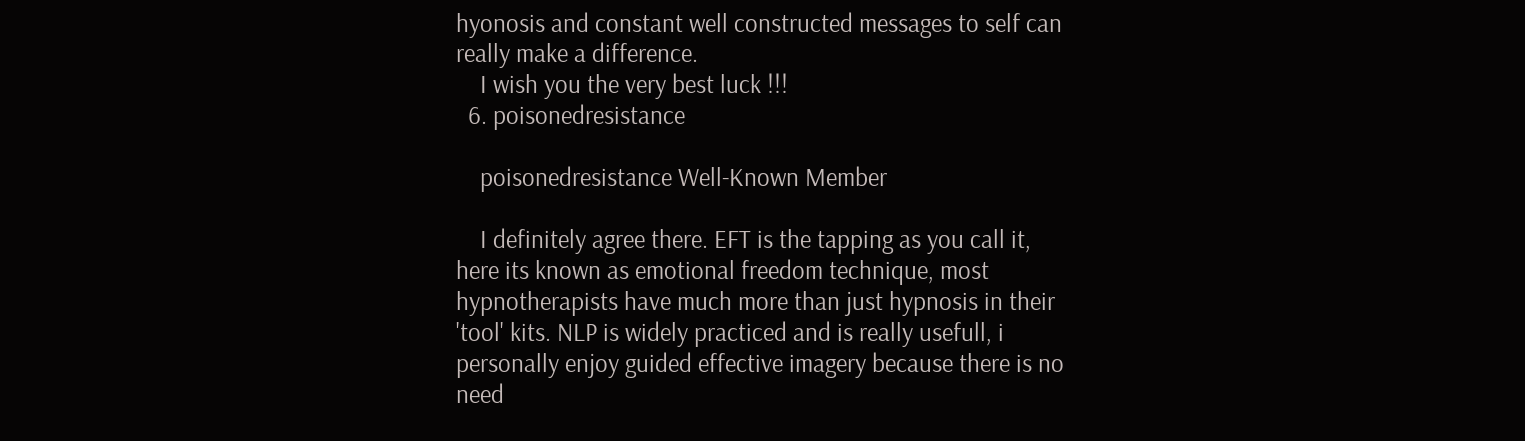hyonosis and constant well constructed messages to self can really make a difference.
    I wish you the very best luck !!!
  6. poisonedresistance

    poisonedresistance Well-Known Member

    I definitely agree there. EFT is the tapping as you call it, here its known as emotional freedom technique, most hypnotherapists have much more than just hypnosis in their 'tool' kits. NLP is widely practiced and is really usefull, i personally enjoy guided effective imagery because there is no need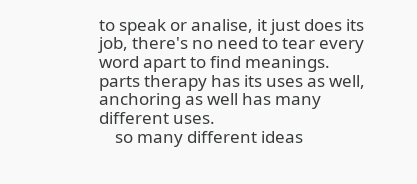to speak or analise, it just does its job, there's no need to tear every word apart to find meanings. parts therapy has its uses as well, anchoring as well has many different uses.
    so many different ideas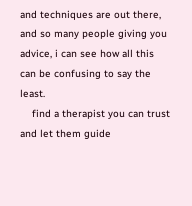and techniques are out there, and so many people giving you advice, i can see how all this can be confusing to say the least.
    find a therapist you can trust and let them guide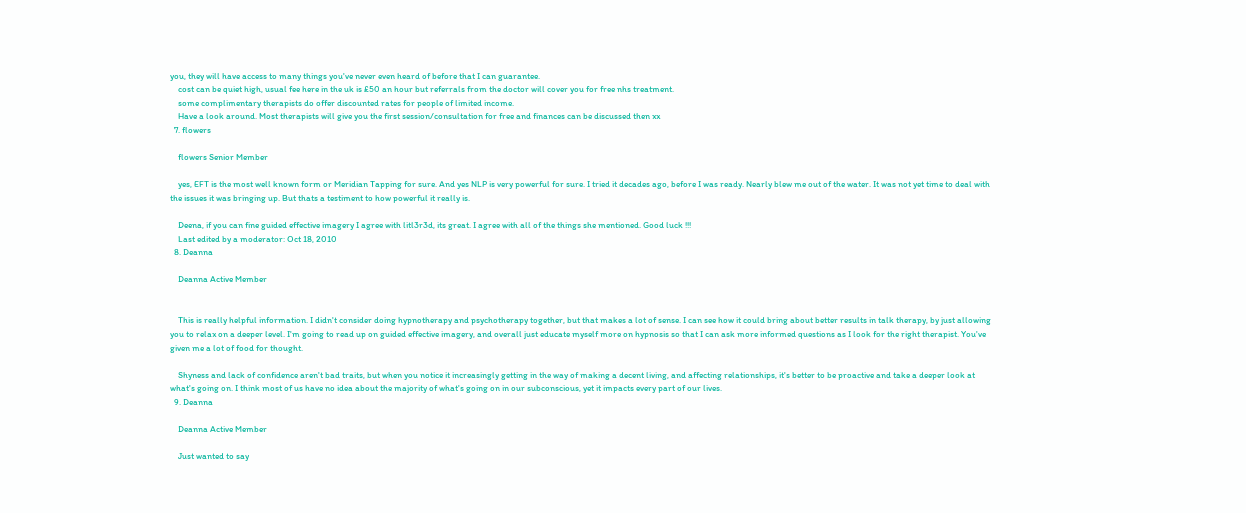you, they will have access to many things you've never even heard of before that I can guarantee.
    cost can be quiet high, usual fee here in the uk is £50 an hour but referrals from the doctor will cover you for free nhs treatment.
    some complimentary therapists do offer discounted rates for people of limited income.
    Have a look around. Most therapists will give you the first session/consultation for free and finances can be discussed then xx
  7. flowers

    flowers Senior Member

    yes, EFT is the most well known form or Meridian Tapping for sure. And yes NLP is very powerful for sure. I tried it decades ago, before I was ready. Nearly blew me out of the water. It was not yet time to deal with the issues it was bringing up. But thats a testiment to how powerful it really is.

    Deena, if you can fine guided effective imagery I agree with litl3r3d, its great. I agree with all of the things she mentioned. Good luck !!!
    Last edited by a moderator: Oct 18, 2010
  8. Deanna

    Deanna Active Member


    This is really helpful information. I didn't consider doing hypnotherapy and psychotherapy together, but that makes a lot of sense. I can see how it could bring about better results in talk therapy, by just allowing you to relax on a deeper level. I'm going to read up on guided effective imagery, and overall just educate myself more on hypnosis so that I can ask more informed questions as I look for the right therapist. You've given me a lot of food for thought.

    Shyness and lack of confidence aren't bad traits, but when you notice it increasingly getting in the way of making a decent living, and affecting relationships, it's better to be proactive and take a deeper look at what's going on. I think most of us have no idea about the majority of what's going on in our subconscious, yet it impacts every part of our lives.
  9. Deanna

    Deanna Active Member

    Just wanted to say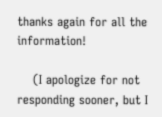thanks again for all the information!

    (I apologize for not responding sooner, but I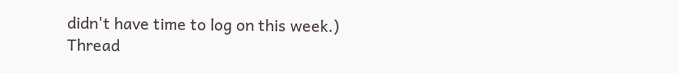didn't have time to log on this week.)
Thread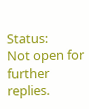Status:
Not open for further replies.